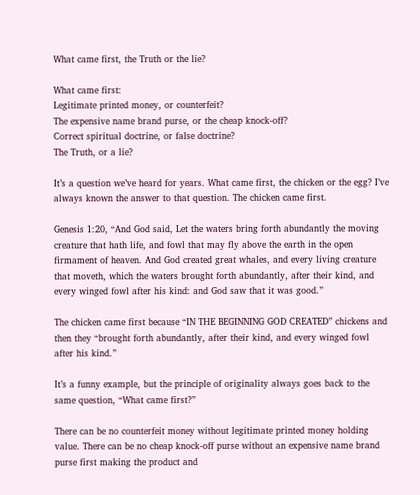What came first, the Truth or the lie?

What came first:
Legitimate printed money, or counterfeit?
The expensive name brand purse, or the cheap knock-off?
Correct spiritual doctrine, or false doctrine?
The Truth, or a lie?

It’s a question we’ve heard for years. What came first, the chicken or the egg? I’ve always known the answer to that question. The chicken came first.

Genesis 1:20, “And God said, Let the waters bring forth abundantly the moving creature that hath life, and fowl that may fly above the earth in the open firmament of heaven. And God created great whales, and every living creature that moveth, which the waters brought forth abundantly, after their kind, and every winged fowl after his kind: and God saw that it was good.”

The chicken came first because “IN THE BEGINNING GOD CREATED” chickens and then they “brought forth abundantly, after their kind, and every winged fowl after his kind.”

It’s a funny example, but the principle of originality always goes back to the same question, “What came first?”

There can be no counterfeit money without legitimate printed money holding value. There can be no cheap knock-off purse without an expensive name brand purse first making the product and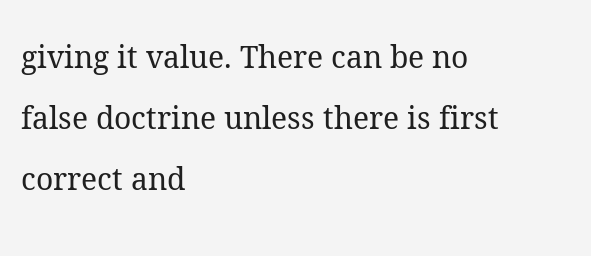giving it value. There can be no false doctrine unless there is first correct and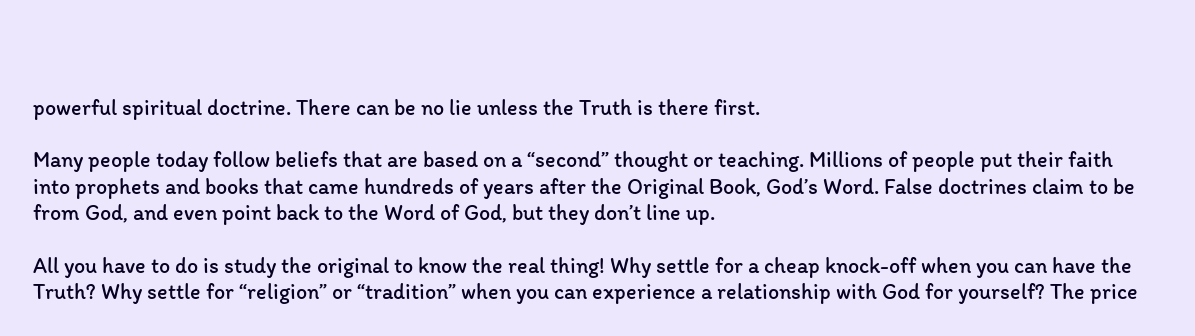powerful spiritual doctrine. There can be no lie unless the Truth is there first.

Many people today follow beliefs that are based on a “second” thought or teaching. Millions of people put their faith into prophets and books that came hundreds of years after the Original Book, God’s Word. False doctrines claim to be from God, and even point back to the Word of God, but they don’t line up.

All you have to do is study the original to know the real thing! Why settle for a cheap knock-off when you can have the Truth? Why settle for “religion” or “tradition” when you can experience a relationship with God for yourself? The price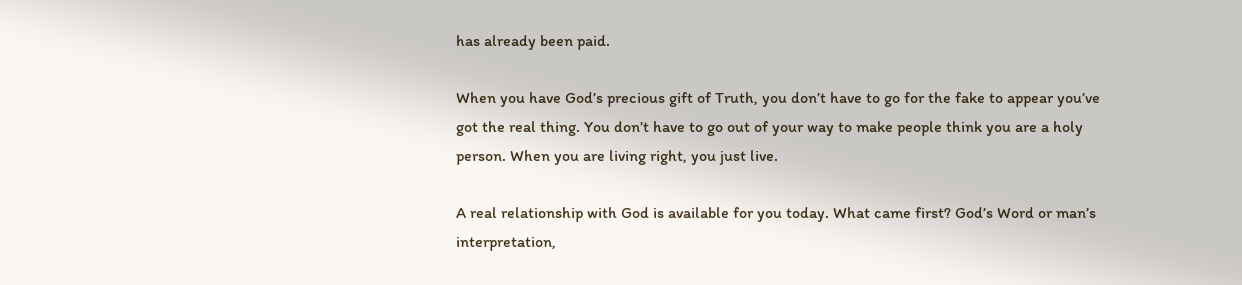has already been paid.

When you have God’s precious gift of Truth, you don’t have to go for the fake to appear you’ve got the real thing. You don’t have to go out of your way to make people think you are a holy person. When you are living right, you just live.

A real relationship with God is available for you today. What came first? God’s Word or man’s interpretation,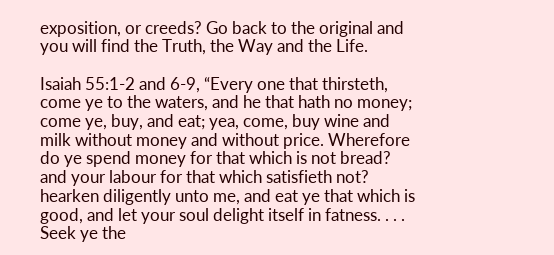exposition, or creeds? Go back to the original and you will find the Truth, the Way and the Life.

Isaiah 55:1-2 and 6-9, “Every one that thirsteth, come ye to the waters, and he that hath no money; come ye, buy, and eat; yea, come, buy wine and milk without money and without price. Wherefore do ye spend money for that which is not bread? and your labour for that which satisfieth not? hearken diligently unto me, and eat ye that which is good, and let your soul delight itself in fatness. . . . Seek ye the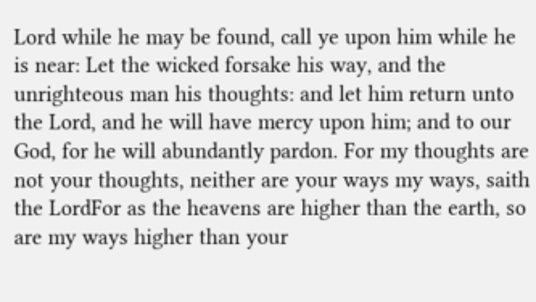Lord while he may be found, call ye upon him while he is near: Let the wicked forsake his way, and the unrighteous man his thoughts: and let him return unto the Lord, and he will have mercy upon him; and to our God, for he will abundantly pardon. For my thoughts are not your thoughts, neither are your ways my ways, saith the LordFor as the heavens are higher than the earth, so are my ways higher than your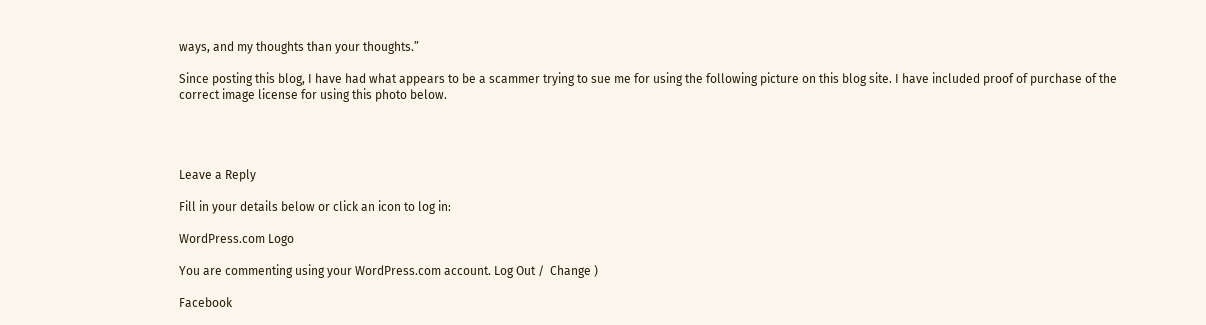ways, and my thoughts than your thoughts.”

Since posting this blog, I have had what appears to be a scammer trying to sue me for using the following picture on this blog site. I have included proof of purchase of the correct image license for using this photo below.




Leave a Reply

Fill in your details below or click an icon to log in:

WordPress.com Logo

You are commenting using your WordPress.com account. Log Out /  Change )

Facebook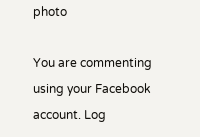photo

You are commenting using your Facebook account. Log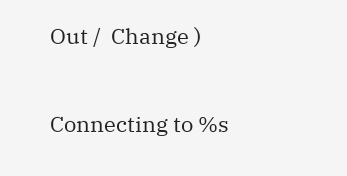Out /  Change )

Connecting to %s